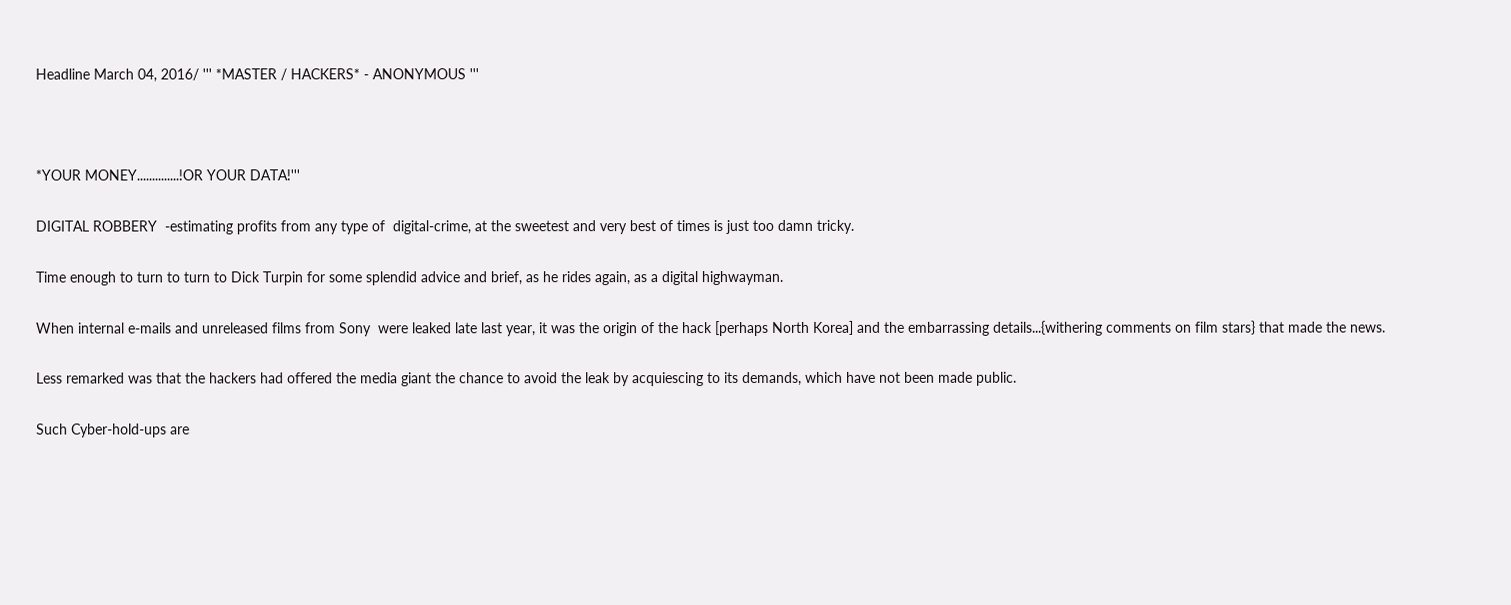Headline March 04, 2016/ ''' *MASTER / HACKERS* - ANONYMOUS '''



*YOUR MONEY..............!OR YOUR DATA!'''

DIGITAL ROBBERY  -estimating profits from any type of  digital-crime, at the sweetest and very best of times is just too damn tricky.

Time enough to turn to turn to Dick Turpin for some splendid advice and brief, as he rides again, as a digital highwayman.

When internal e-mails and unreleased films from Sony  were leaked late last year, it was the origin of the hack [perhaps North Korea] and the embarrassing details...{withering comments on film stars} that made the news.

Less remarked was that the hackers had offered the media giant the chance to avoid the leak by acquiescing to its demands, which have not been made public.

Such Cyber-hold-ups are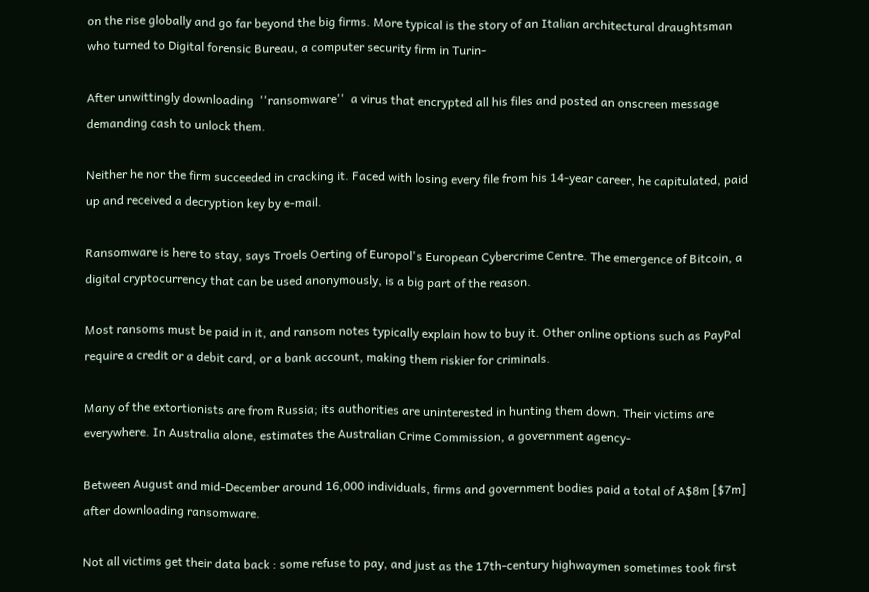on the rise globally and go far beyond the big firms. More typical is the story of an Italian architectural draughtsman who turned to Digital forensic Bureau, a computer security firm in Turin-

After unwittingly downloading  ''ransomware''  a virus that encrypted all his files and posted an onscreen message demanding cash to unlock them.

Neither he nor the firm succeeded in cracking it. Faced with losing every file from his 14-year career, he capitulated, paid up and received a decryption key by e-mail.

Ransomware is here to stay, says Troels Oerting of Europol's European Cybercrime Centre. The emergence of Bitcoin, a digital cryptocurrency that can be used anonymously, is a big part of the reason.

Most ransoms must be paid in it, and ransom notes typically explain how to buy it. Other online options such as PayPal require a credit or a debit card, or a bank account, making them riskier for criminals.

Many of the extortionists are from Russia; its authorities are uninterested in hunting them down. Their victims are everywhere. In Australia alone, estimates the Australian Crime Commission, a government agency-

Between August and mid-December around 16,000 individuals, firms and government bodies paid a total of A$8m [$7m] after downloading ransomware.

Not all victims get their data back : some refuse to pay, and just as the 17th-century highwaymen sometimes took first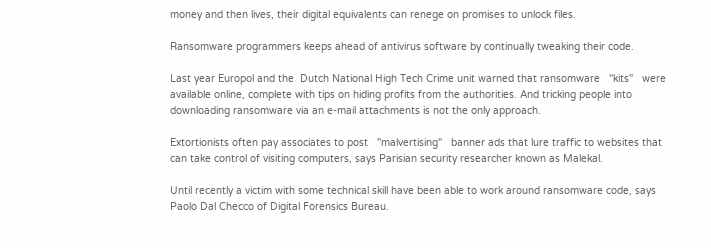money and then lives, their digital equivalents can renege on promises to unlock files.

Ransomware programmers keeps ahead of antivirus software by continually tweaking their code.

Last year Europol and the  Dutch National High Tech Crime unit warned that ransomware   ''kits''   were available online, complete with tips on hiding profits from the authorities. And tricking people into downloading ransomware via an e-mail attachments is not the only approach.

Extortionists often pay associates to post   ''malvertising''   banner ads that lure traffic to websites that can take control of visiting computers, says Parisian security researcher known as Malekal.

Until recently a victim with some technical skill have been able to work around ransomware code, says Paolo Dal Checco of Digital Forensics Bureau.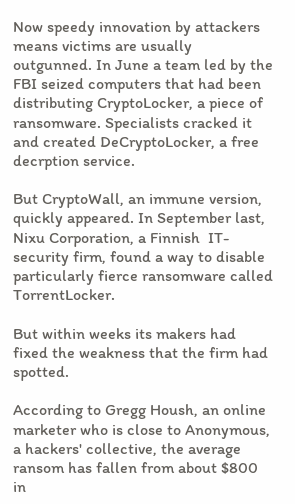Now speedy innovation by attackers means victims are usually outgunned. In June a team led by the  FBI seized computers that had been distributing CryptoLocker, a piece of ransomware. Specialists cracked it and created DeCryptoLocker, a free decrption service.

But CryptoWall, an immune version, quickly appeared. In September last, Nixu Corporation, a Finnish  IT-security firm, found a way to disable particularly fierce ransomware called  TorrentLocker.

But within weeks its makers had fixed the weakness that the firm had spotted.

According to Gregg Housh, an online marketer who is close to Anonymous, a hackers' collective, the average ransom has fallen from about $800 in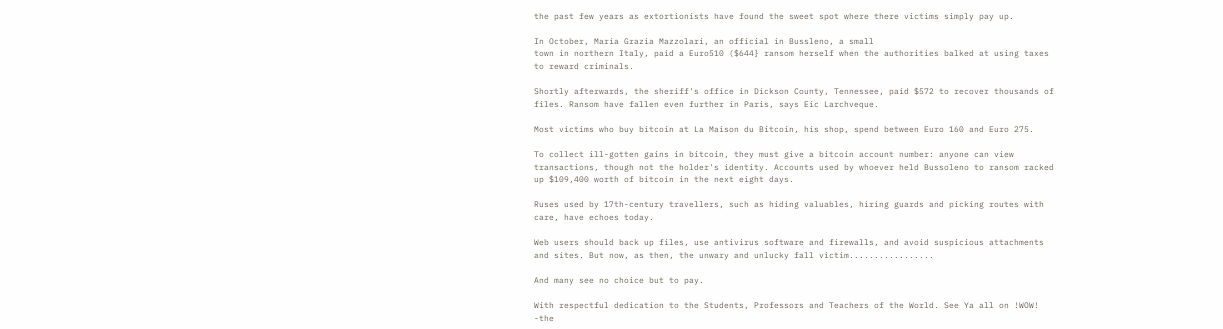the past few years as extortionists have found the sweet spot where there victims simply pay up.

In October, Maria Grazia Mazzolari, an official in Bussleno, a small
town in northern Italy, paid a Euro510 ($644} ransom herself when the authorities balked at using taxes to reward criminals.

Shortly afterwards, the sheriff's office in Dickson County, Tennessee, paid $572 to recover thousands of files. Ransom have fallen even further in Paris, says Eic Larchveque.

Most victims who buy bitcoin at La Maison du Bitcoin, his shop, spend between Euro 160 and Euro 275.

To collect ill-gotten gains in bitcoin, they must give a bitcoin account number: anyone can view transactions, though not the holder's identity. Accounts used by whoever held Bussoleno to ransom racked up $109,400 worth of bitcoin in the next eight days.

Ruses used by 17th-century travellers, such as hiding valuables, hiring guards and picking routes with care, have echoes today.

Web users should back up files, use antivirus software and firewalls, and avoid suspicious attachments and sites. But now, as then, the unwary and unlucky fall victim.................

And many see no choice but to pay.

With respectful dedication to the Students, Professors and Teachers of the World. See Ya all on !WOW!  -the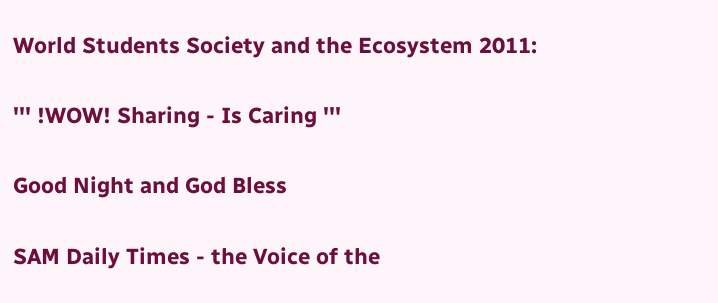World Students Society and the Ecosystem 2011:

''' !WOW! Sharing - Is Caring '''

Good Night and God Bless

SAM Daily Times - the Voice of the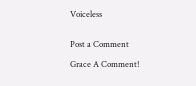Voiceless


Post a Comment

Grace A Comment!